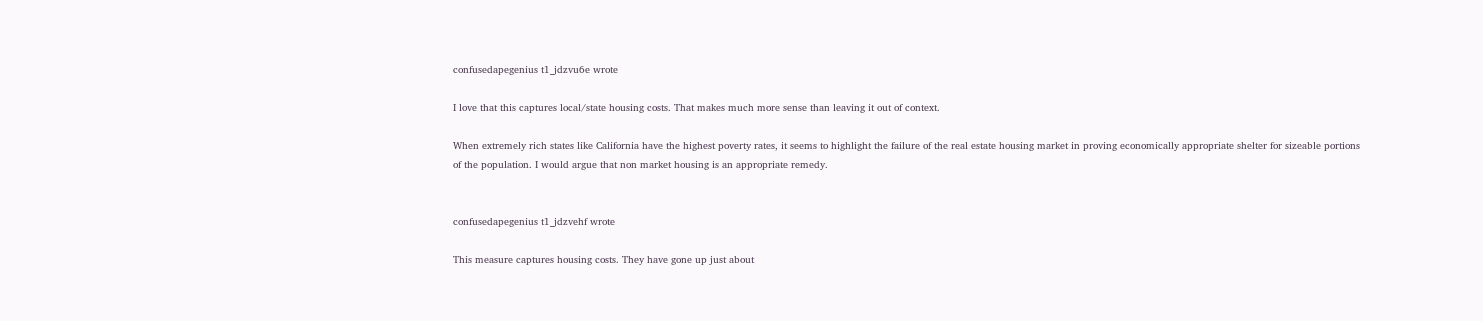confusedapegenius t1_jdzvu6e wrote

I love that this captures local/state housing costs. That makes much more sense than leaving it out of context.

When extremely rich states like California have the highest poverty rates, it seems to highlight the failure of the real estate housing market in proving economically appropriate shelter for sizeable portions of the population. I would argue that non market housing is an appropriate remedy.


confusedapegenius t1_jdzvehf wrote

This measure captures housing costs. They have gone up just about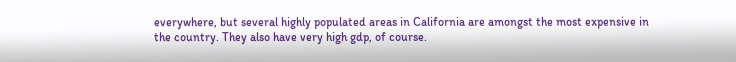everywhere, but several highly populated areas in California are amongst the most expensive in the country. They also have very high gdp, of course.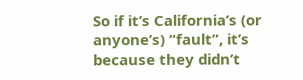So if it’s California’s (or anyone’s) “fault”, it’s because they didn’t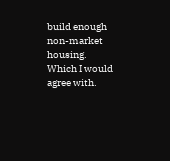build enough non-market housing. Which I would agree with.